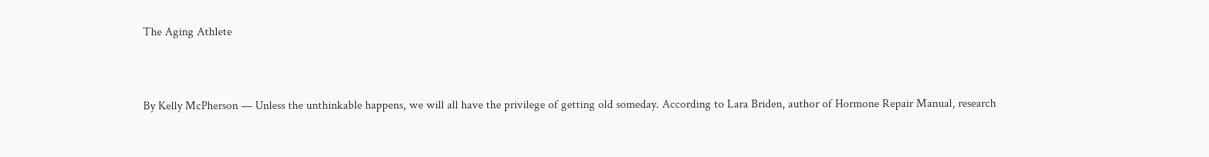The Aging Athlete


By Kelly McPherson — Unless the unthinkable happens, we will all have the privilege of getting old someday. According to Lara Briden, author of Hormone Repair Manual, research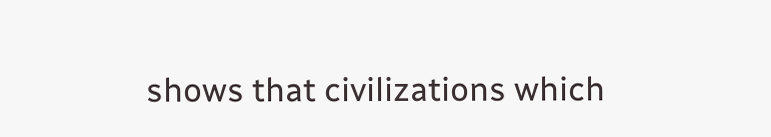shows that civilizations which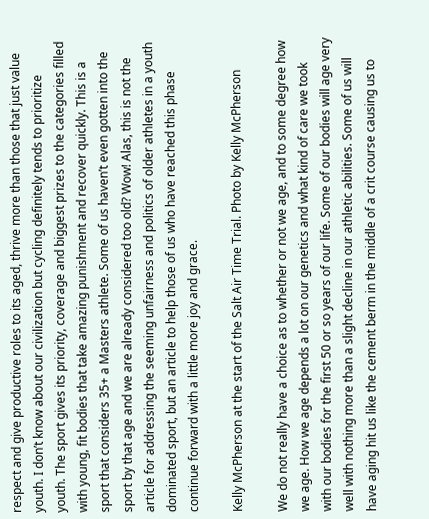respect and give productive roles to its aged, thrive more than those that just value youth. I don’t know about our civilization but cycling definitely tends to prioritize youth. The sport gives its priority, coverage and biggest prizes to the categories filled with young, fit bodies that take amazing punishment and recover quickly. This is a sport that considers 35+ a Masters athlete. Some of us haven’t even gotten into the sport by that age and we are already considered too old? Wow! Alas, this is not the article for addressing the seeming unfairness and politics of older athletes in a youth dominated sport, but an article to help those of us who have reached this phase continue forward with a little more joy and grace.

Kelly McPherson at the start of the Salt Air Time Trial. Photo by Kelly McPherson

We do not really have a choice as to whether or not we age, and to some degree how we age. How we age depends a lot on our genetics and what kind of care we took with our bodies for the first 50 or so years of our life. Some of our bodies will age very well with nothing more than a slight decline in our athletic abilities. Some of us will have aging hit us like the cement berm in the middle of a crit course causing us to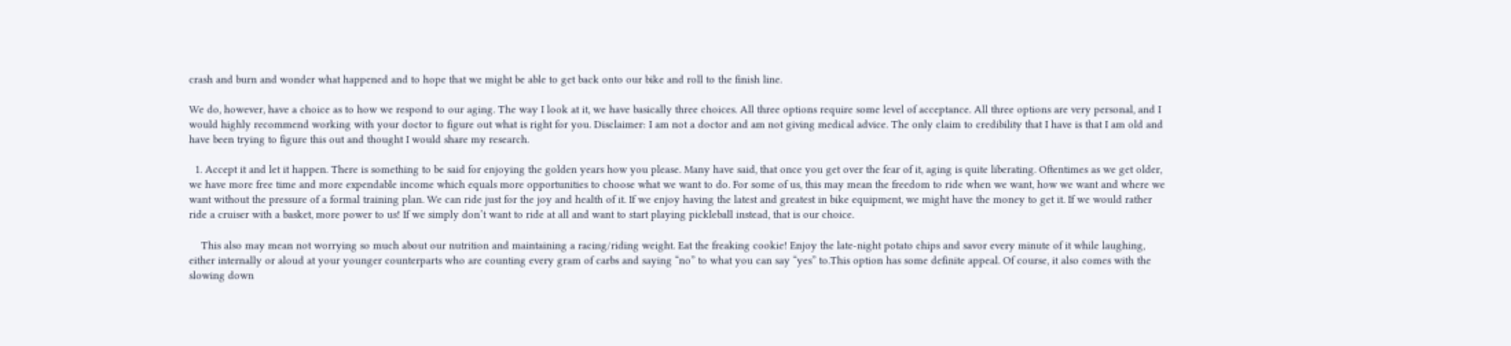crash and burn and wonder what happened and to hope that we might be able to get back onto our bike and roll to the finish line.

We do, however, have a choice as to how we respond to our aging. The way I look at it, we have basically three choices. All three options require some level of acceptance. All three options are very personal, and I would highly recommend working with your doctor to figure out what is right for you. Disclaimer: I am not a doctor and am not giving medical advice. The only claim to credibility that I have is that I am old and have been trying to figure this out and thought I would share my research.

  1. Accept it and let it happen. There is something to be said for enjoying the golden years how you please. Many have said, that once you get over the fear of it, aging is quite liberating. Oftentimes as we get older, we have more free time and more expendable income which equals more opportunities to choose what we want to do. For some of us, this may mean the freedom to ride when we want, how we want and where we want without the pressure of a formal training plan. We can ride just for the joy and health of it. If we enjoy having the latest and greatest in bike equipment, we might have the money to get it. If we would rather ride a cruiser with a basket, more power to us! If we simply don’t want to ride at all and want to start playing pickleball instead, that is our choice.

    This also may mean not worrying so much about our nutrition and maintaining a racing/riding weight. Eat the freaking cookie! Enjoy the late-night potato chips and savor every minute of it while laughing, either internally or aloud at your younger counterparts who are counting every gram of carbs and saying “no” to what you can say “yes” to.This option has some definite appeal. Of course, it also comes with the slowing down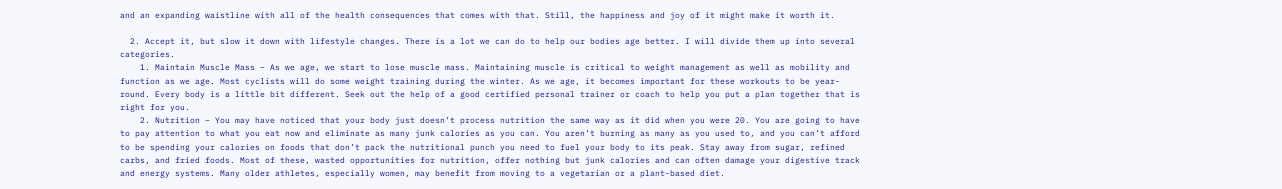and an expanding waistline with all of the health consequences that comes with that. Still, the happiness and joy of it might make it worth it.

  2. Accept it, but slow it down with lifestyle changes. There is a lot we can do to help our bodies age better. I will divide them up into several categories.
    1. Maintain Muscle Mass – As we age, we start to lose muscle mass. Maintaining muscle is critical to weight management as well as mobility and function as we age. Most cyclists will do some weight training during the winter. As we age, it becomes important for these workouts to be year-round. Every body is a little bit different. Seek out the help of a good certified personal trainer or coach to help you put a plan together that is right for you.
    2. Nutrition – You may have noticed that your body just doesn’t process nutrition the same way as it did when you were 20. You are going to have to pay attention to what you eat now and eliminate as many junk calories as you can. You aren’t burning as many as you used to, and you can’t afford to be spending your calories on foods that don’t pack the nutritional punch you need to fuel your body to its peak. Stay away from sugar, refined carbs, and fried foods. Most of these, wasted opportunities for nutrition, offer nothing but junk calories and can often damage your digestive track and energy systems. Many older athletes, especially women, may benefit from moving to a vegetarian or a plant-based diet.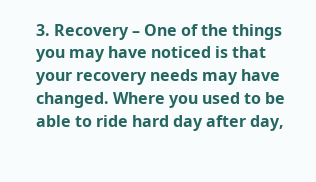3. Recovery – One of the things you may have noticed is that your recovery needs may have changed. Where you used to be able to ride hard day after day,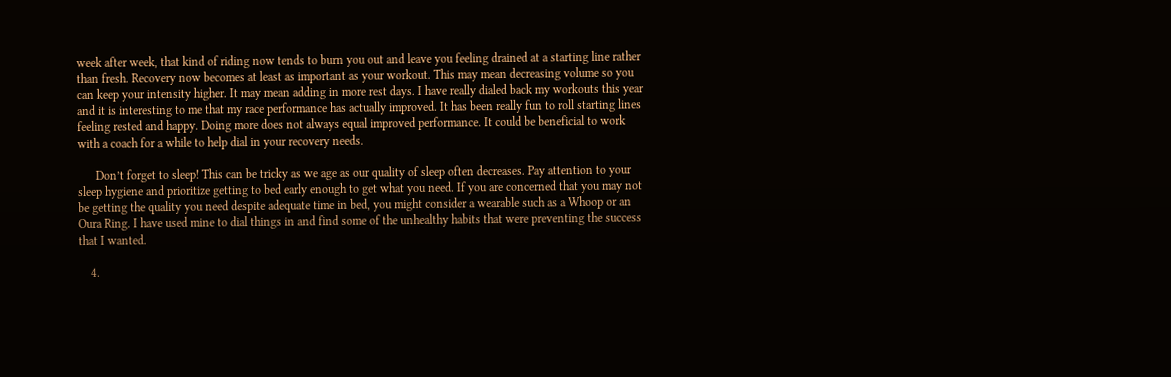week after week, that kind of riding now tends to burn you out and leave you feeling drained at a starting line rather than fresh. Recovery now becomes at least as important as your workout. This may mean decreasing volume so you can keep your intensity higher. It may mean adding in more rest days. I have really dialed back my workouts this year and it is interesting to me that my race performance has actually improved. It has been really fun to roll starting lines feeling rested and happy. Doing more does not always equal improved performance. It could be beneficial to work with a coach for a while to help dial in your recovery needs.

      Don’t forget to sleep! This can be tricky as we age as our quality of sleep often decreases. Pay attention to your sleep hygiene and prioritize getting to bed early enough to get what you need. If you are concerned that you may not be getting the quality you need despite adequate time in bed, you might consider a wearable such as a Whoop or an Oura Ring. I have used mine to dial things in and find some of the unhealthy habits that were preventing the success that I wanted.

    4.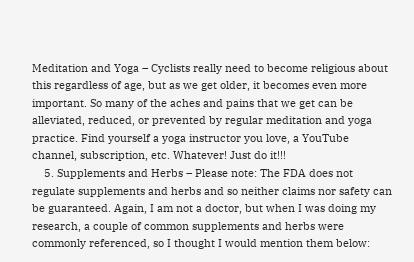Meditation and Yoga – Cyclists really need to become religious about this regardless of age, but as we get older, it becomes even more important. So many of the aches and pains that we get can be alleviated, reduced, or prevented by regular meditation and yoga practice. Find yourself a yoga instructor you love, a YouTube channel, subscription, etc. Whatever! Just do it!!!
    5. Supplements and Herbs – Please note: The FDA does not regulate supplements and herbs and so neither claims nor safety can be guaranteed. Again, I am not a doctor, but when I was doing my research, a couple of common supplements and herbs were commonly referenced, so I thought I would mention them below: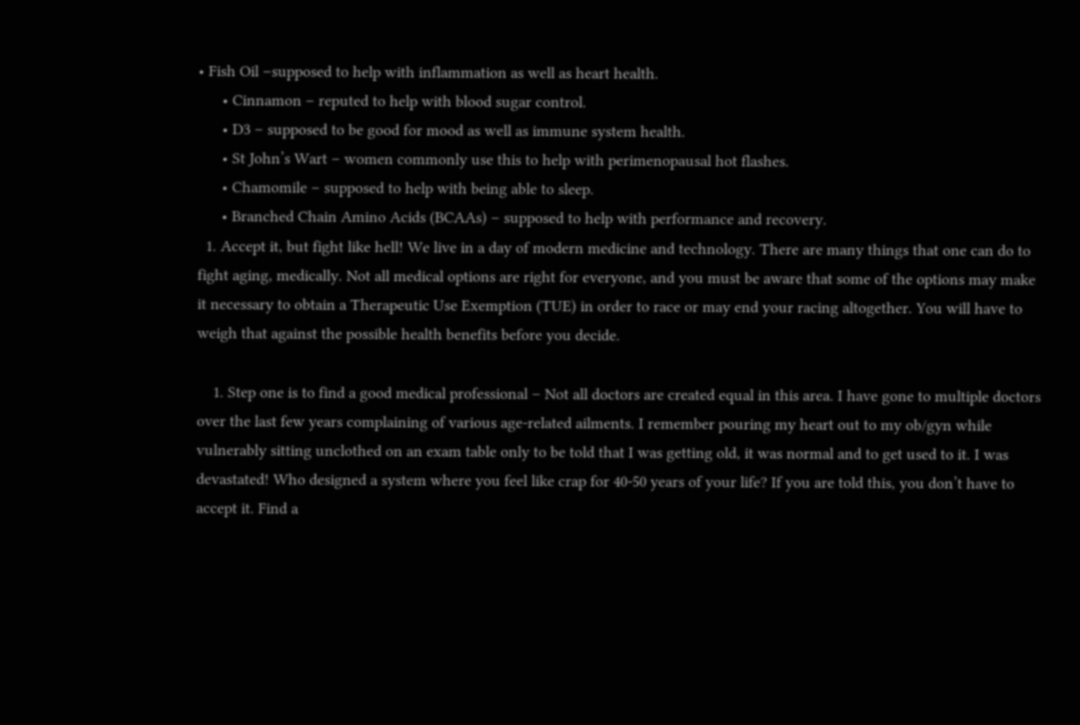• Fish Oil –supposed to help with inflammation as well as heart health.
      • Cinnamon – reputed to help with blood sugar control.
      • D3 – supposed to be good for mood as well as immune system health.
      • St John’s Wart – women commonly use this to help with perimenopausal hot flashes.
      • Chamomile – supposed to help with being able to sleep.
      • Branched Chain Amino Acids (BCAAs) – supposed to help with performance and recovery.
  1. Accept it, but fight like hell! We live in a day of modern medicine and technology. There are many things that one can do to fight aging, medically. Not all medical options are right for everyone, and you must be aware that some of the options may make it necessary to obtain a Therapeutic Use Exemption (TUE) in order to race or may end your racing altogether. You will have to weigh that against the possible health benefits before you decide.

    1. Step one is to find a good medical professional – Not all doctors are created equal in this area. I have gone to multiple doctors over the last few years complaining of various age-related ailments. I remember pouring my heart out to my ob/gyn while vulnerably sitting unclothed on an exam table only to be told that I was getting old, it was normal and to get used to it. I was devastated! Who designed a system where you feel like crap for 40-50 years of your life? If you are told this, you don’t have to accept it. Find a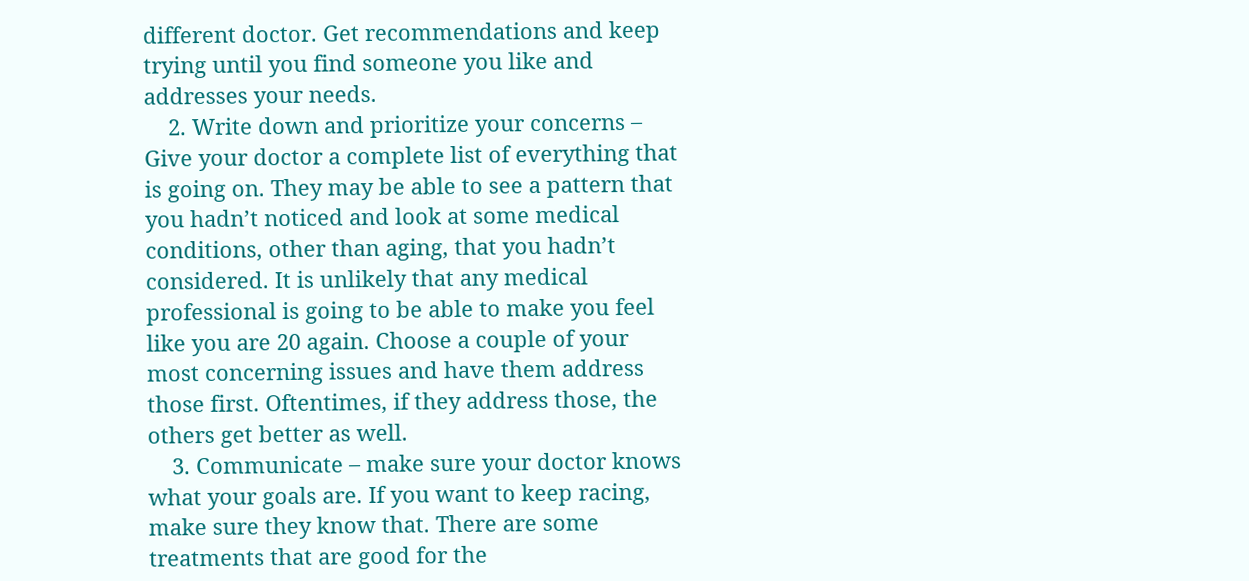different doctor. Get recommendations and keep trying until you find someone you like and addresses your needs.
    2. Write down and prioritize your concerns – Give your doctor a complete list of everything that is going on. They may be able to see a pattern that you hadn’t noticed and look at some medical conditions, other than aging, that you hadn’t considered. It is unlikely that any medical professional is going to be able to make you feel like you are 20 again. Choose a couple of your most concerning issues and have them address those first. Oftentimes, if they address those, the others get better as well.
    3. Communicate – make sure your doctor knows what your goals are. If you want to keep racing, make sure they know that. There are some treatments that are good for the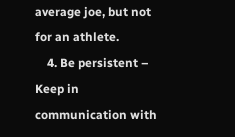average joe, but not for an athlete.
    4. Be persistent – Keep in communication with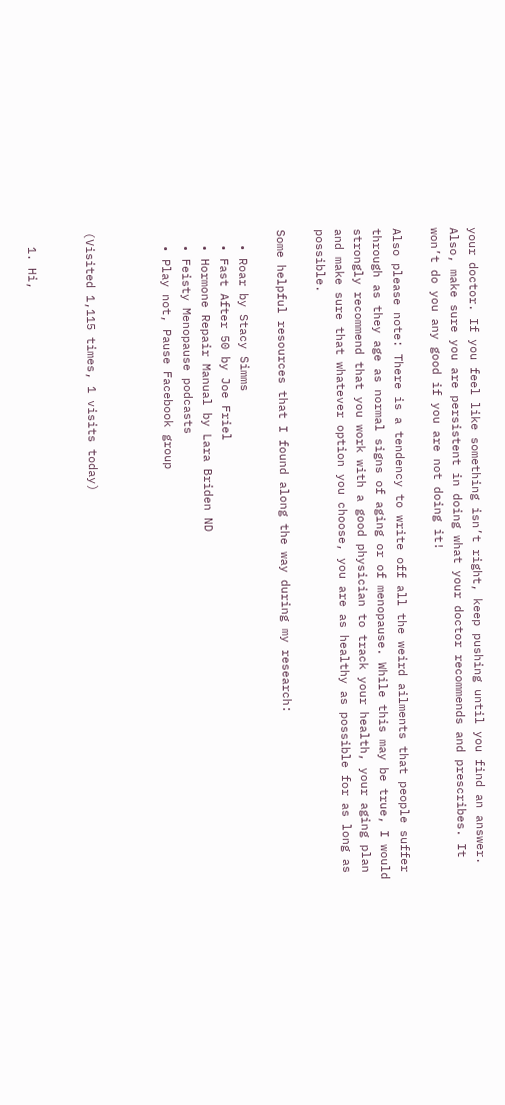your doctor. If you feel like something isn’t right, keep pushing until you find an answer. Also, make sure you are persistent in doing what your doctor recommends and prescribes. It won’t do you any good if you are not doing it!

Also please note: There is a tendency to write off all the weird ailments that people suffer through as they age as normal signs of aging or of menopause. While this may be true, I would strongly recommend that you work with a good physician to track your health, your aging plan and make sure that whatever option you choose, you are as healthy as possible for as long as possible.

Some helpful resources that I found along the way during my research:

  • Roar by Stacy Simms
  • Fast After 50 by Joe Friel
  • Hormone Repair Manual by Lara Briden ND
  • Feisty Menopause podcasts
  • Play not, Pause Facebook group



(Visited 1,115 times, 1 visits today)


  1. Hi,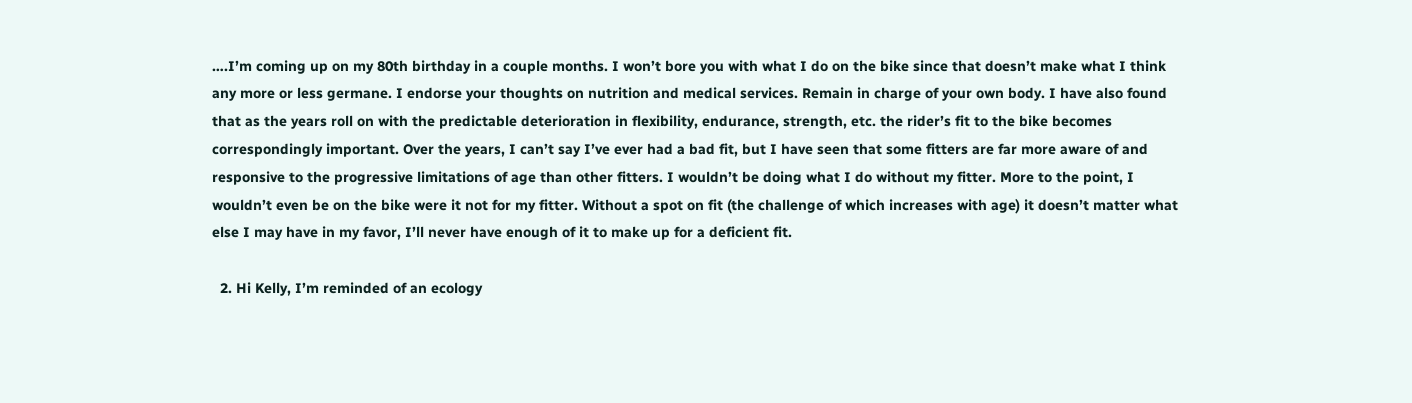….I’m coming up on my 80th birthday in a couple months. I won’t bore you with what I do on the bike since that doesn’t make what I think any more or less germane. I endorse your thoughts on nutrition and medical services. Remain in charge of your own body. I have also found that as the years roll on with the predictable deterioration in flexibility, endurance, strength, etc. the rider’s fit to the bike becomes correspondingly important. Over the years, I can’t say I’ve ever had a bad fit, but I have seen that some fitters are far more aware of and responsive to the progressive limitations of age than other fitters. I wouldn’t be doing what I do without my fitter. More to the point, I wouldn’t even be on the bike were it not for my fitter. Without a spot on fit (the challenge of which increases with age) it doesn’t matter what else I may have in my favor, I’ll never have enough of it to make up for a deficient fit.

  2. Hi Kelly, I’m reminded of an ecology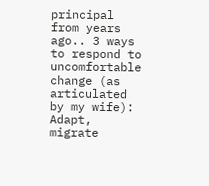principal from years ago.. 3 ways to respond to uncomfortable change (as articulated by my wife): Adapt, migrate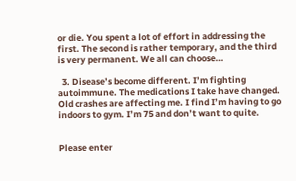or die. You spent a lot of effort in addressing the first. The second is rather temporary, and the third is very permanent. We all can choose…

  3. Disease’s become different. I’m fighting autoimmune. The medications I take have changed. Old crashes are affecting me. I find I’m having to go indoors to gym. I’m 75 and don’t want to quite.


Please enter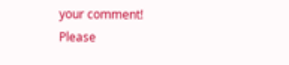your comment!
Please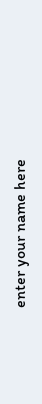enter your name here